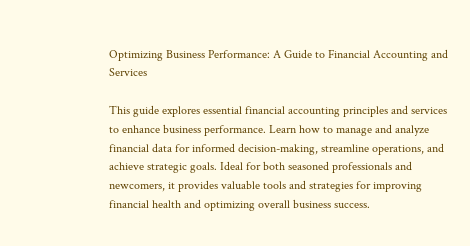Optimizing Business Performance: A Guide to Financial Accounting and Services

This guide explores essential financial accounting principles and services to enhance business performance. Learn how to manage and analyze financial data for informed decision-making, streamline operations, and achieve strategic goals. Ideal for both seasoned professionals and newcomers, it provides valuable tools and strategies for improving financial health and optimizing overall business success.